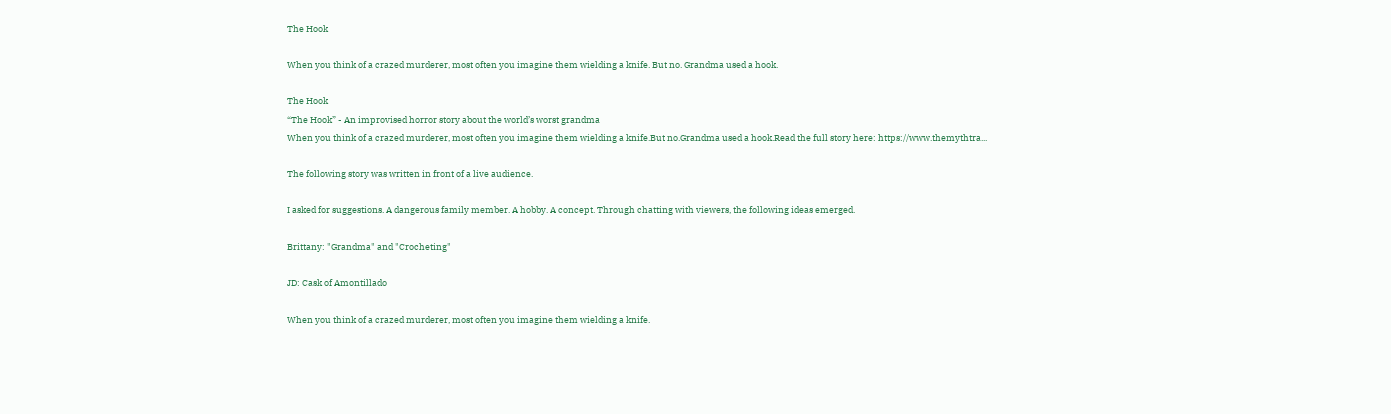The Hook

When you think of a crazed murderer, most often you imagine them wielding a knife. But no. Grandma used a hook.

The Hook
“The Hook” - An improvised horror story about the world’s worst grandma
When you think of a crazed murderer, most often you imagine them wielding a knife.But no.Grandma used a hook.Read the full story here: https://www.themythtra...

The following story was written in front of a live audience.

I asked for suggestions. A dangerous family member. A hobby. A concept. Through chatting with viewers, the following ideas emerged.

Brittany: "Grandma" and "Crocheting"

JD: Cask of Amontillado

When you think of a crazed murderer, most often you imagine them wielding a knife.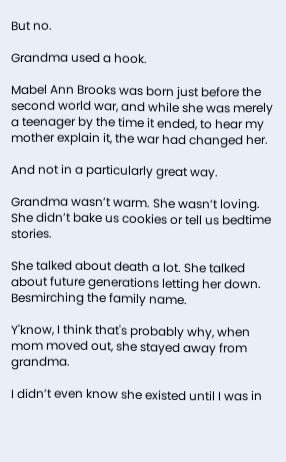But no.

Grandma used a hook.

Mabel Ann Brooks was born just before the second world war, and while she was merely a teenager by the time it ended, to hear my mother explain it, the war had changed her.

And not in a particularly great way.

Grandma wasn’t warm. She wasn’t loving. She didn’t bake us cookies or tell us bedtime stories.

She talked about death a lot. She talked about future generations letting her down. Besmirching the family name.

Y'know, I think that's probably why, when mom moved out, she stayed away from grandma.

I didn’t even know she existed until I was in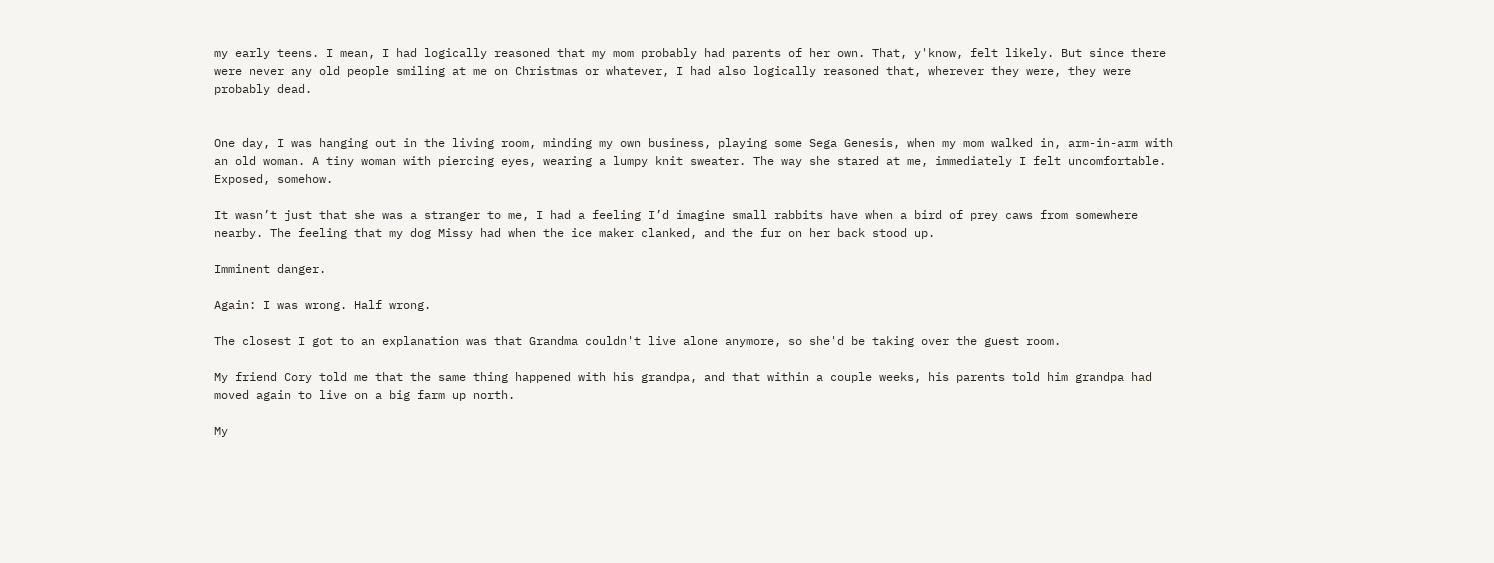my early teens. I mean, I had logically reasoned that my mom probably had parents of her own. That, y'know, felt likely. But since there were never any old people smiling at me on Christmas or whatever, I had also logically reasoned that, wherever they were, they were probably dead.


One day, I was hanging out in the living room, minding my own business, playing some Sega Genesis, when my mom walked in, arm-in-arm with an old woman. A tiny woman with piercing eyes, wearing a lumpy knit sweater. The way she stared at me, immediately I felt uncomfortable. Exposed, somehow.

It wasn’t just that she was a stranger to me, I had a feeling I’d imagine small rabbits have when a bird of prey caws from somewhere nearby. The feeling that my dog Missy had when the ice maker clanked, and the fur on her back stood up.

Imminent danger.

Again: I was wrong. Half wrong.

The closest I got to an explanation was that Grandma couldn't live alone anymore, so she'd be taking over the guest room.

My friend Cory told me that the same thing happened with his grandpa, and that within a couple weeks, his parents told him grandpa had moved again to live on a big farm up north.

My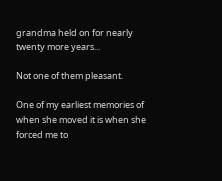grandma held on for nearly twenty more years...

Not one of them pleasant.

One of my earliest memories of when she moved it is when she forced me to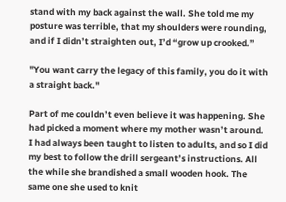stand with my back against the wall. She told me my posture was terrible, that my shoulders were rounding, and if I didn’t straighten out, I’d “grow up crooked.”

"You want carry the legacy of this family, you do it with a straight back."

Part of me couldn’t even believe it was happening. She had picked a moment where my mother wasn’t around. I had always been taught to listen to adults, and so I did my best to follow the drill sergeant’s instructions. All the while she brandished a small wooden hook. The same one she used to knit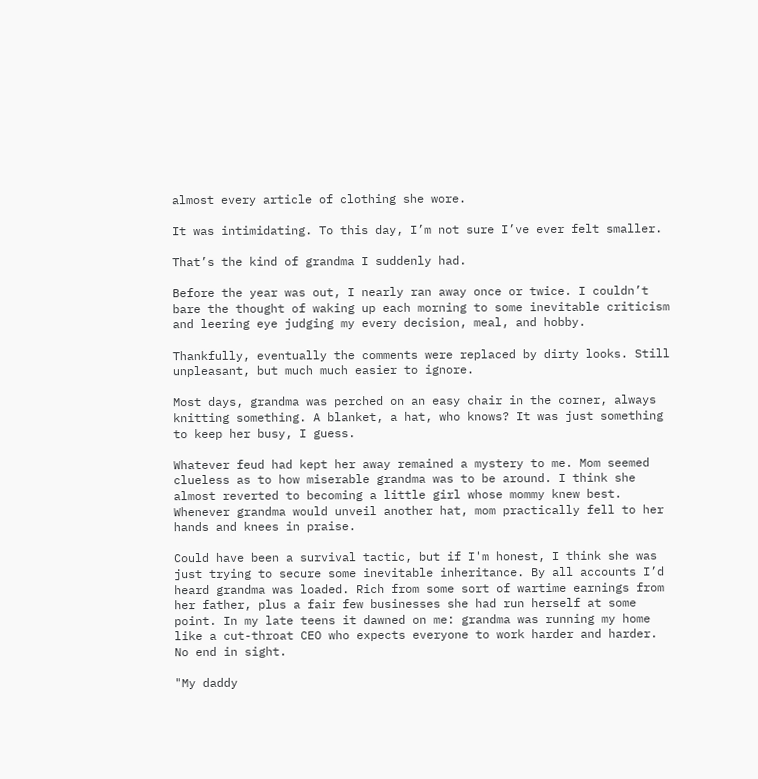almost every article of clothing she wore.

It was intimidating. To this day, I’m not sure I’ve ever felt smaller.

That’s the kind of grandma I suddenly had.

Before the year was out, I nearly ran away once or twice. I couldn’t bare the thought of waking up each morning to some inevitable criticism and leering eye judging my every decision, meal, and hobby.

Thankfully, eventually the comments were replaced by dirty looks. Still unpleasant, but much much easier to ignore.

Most days, grandma was perched on an easy chair in the corner, always knitting something. A blanket, a hat, who knows? It was just something to keep her busy, I guess.

Whatever feud had kept her away remained a mystery to me. Mom seemed clueless as to how miserable grandma was to be around. I think she almost reverted to becoming a little girl whose mommy knew best. Whenever grandma would unveil another hat, mom practically fell to her hands and knees in praise.

Could have been a survival tactic, but if I'm honest, I think she was just trying to secure some inevitable inheritance. By all accounts I’d heard grandma was loaded. Rich from some sort of wartime earnings from her father, plus a fair few businesses she had run herself at some point. In my late teens it dawned on me: grandma was running my home like a cut-throat CEO who expects everyone to work harder and harder. No end in sight.

"My daddy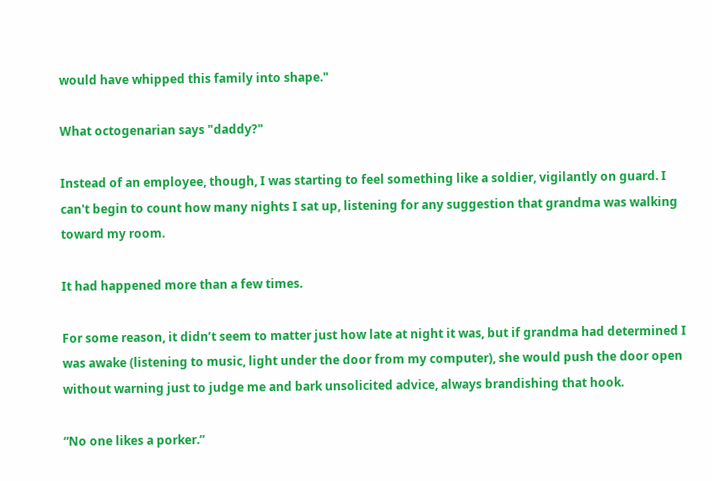would have whipped this family into shape."

What octogenarian says "daddy?"

Instead of an employee, though, I was starting to feel something like a soldier, vigilantly on guard. I can't begin to count how many nights I sat up, listening for any suggestion that grandma was walking toward my room.

It had happened more than a few times.

For some reason, it didn’t seem to matter just how late at night it was, but if grandma had determined I was awake (listening to music, light under the door from my computer), she would push the door open without warning just to judge me and bark unsolicited advice, always brandishing that hook.

“No one likes a porker.”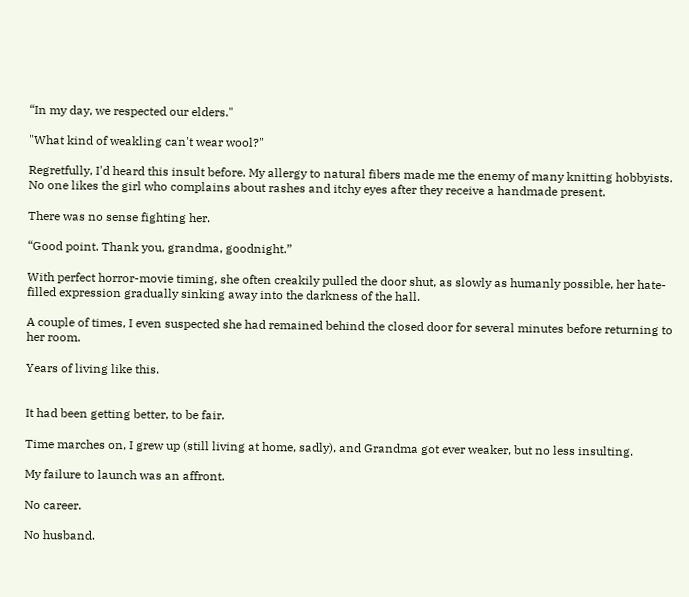“In my day, we respected our elders."

"What kind of weakling can't wear wool?"

Regretfully, I'd heard this insult before. My allergy to natural fibers made me the enemy of many knitting hobbyists. No one likes the girl who complains about rashes and itchy eyes after they receive a handmade present.

There was no sense fighting her.

“Good point. Thank you, grandma, goodnight.”

With perfect horror-movie timing, she often creakily pulled the door shut, as slowly as humanly possible, her hate-filled expression gradually sinking away into the darkness of the hall.

A couple of times, I even suspected she had remained behind the closed door for several minutes before returning to her room.

Years of living like this.


It had been getting better, to be fair.

Time marches on, I grew up (still living at home, sadly), and Grandma got ever weaker, but no less insulting.

My failure to launch was an affront.

No career.

No husband.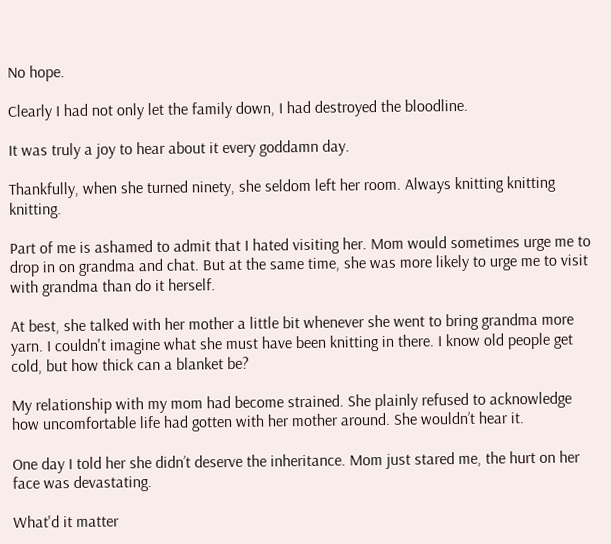No hope.

Clearly I had not only let the family down, I had destroyed the bloodline.

It was truly a joy to hear about it every goddamn day.

Thankfully, when she turned ninety, she seldom left her room. Always knitting knitting knitting.

Part of me is ashamed to admit that I hated visiting her. Mom would sometimes urge me to drop in on grandma and chat. But at the same time, she was more likely to urge me to visit with grandma than do it herself.

At best, she talked with her mother a little bit whenever she went to bring grandma more yarn. I couldn't imagine what she must have been knitting in there. I know old people get cold, but how thick can a blanket be?

My relationship with my mom had become strained. She plainly refused to acknowledge how uncomfortable life had gotten with her mother around. She wouldn’t hear it.

One day I told her she didn’t deserve the inheritance. Mom just stared me, the hurt on her face was devastating.

What'd it matter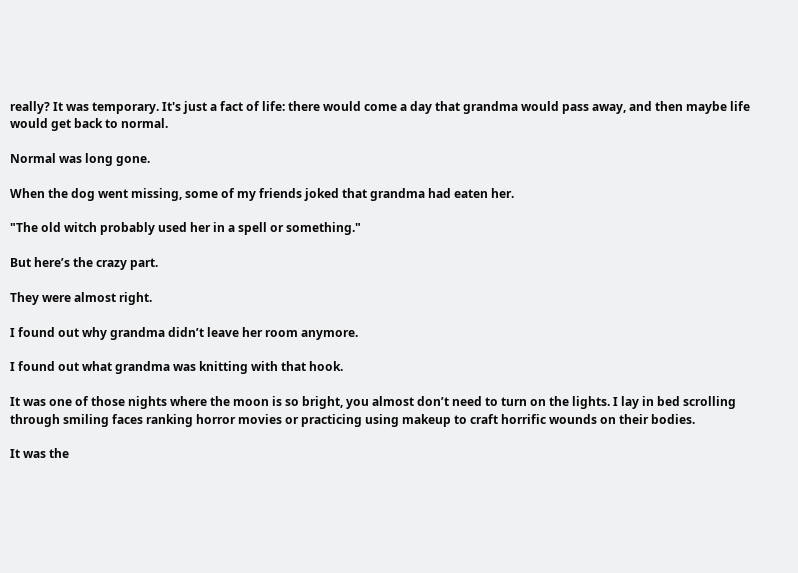really? It was temporary. It's just a fact of life: there would come a day that grandma would pass away, and then maybe life would get back to normal.

Normal was long gone.

When the dog went missing, some of my friends joked that grandma had eaten her.

"The old witch probably used her in a spell or something."

But here’s the crazy part.

They were almost right.

I found out why grandma didn’t leave her room anymore.

I found out what grandma was knitting with that hook.

It was one of those nights where the moon is so bright, you almost don’t need to turn on the lights. I lay in bed scrolling through smiling faces ranking horror movies or practicing using makeup to craft horrific wounds on their bodies.

It was the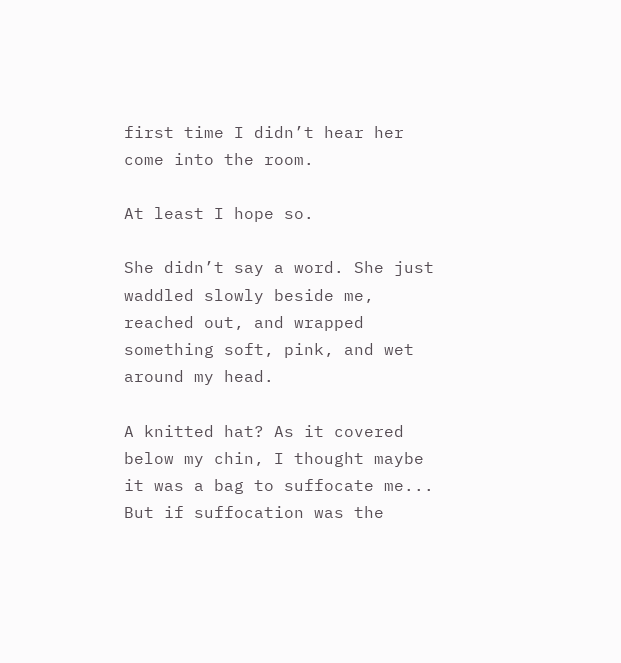first time I didn’t hear her come into the room.

At least I hope so.

She didn’t say a word. She just waddled slowly beside me, reached out, and wrapped something soft, pink, and wet around my head.

A knitted hat? As it covered below my chin, I thought maybe it was a bag to suffocate me... But if suffocation was the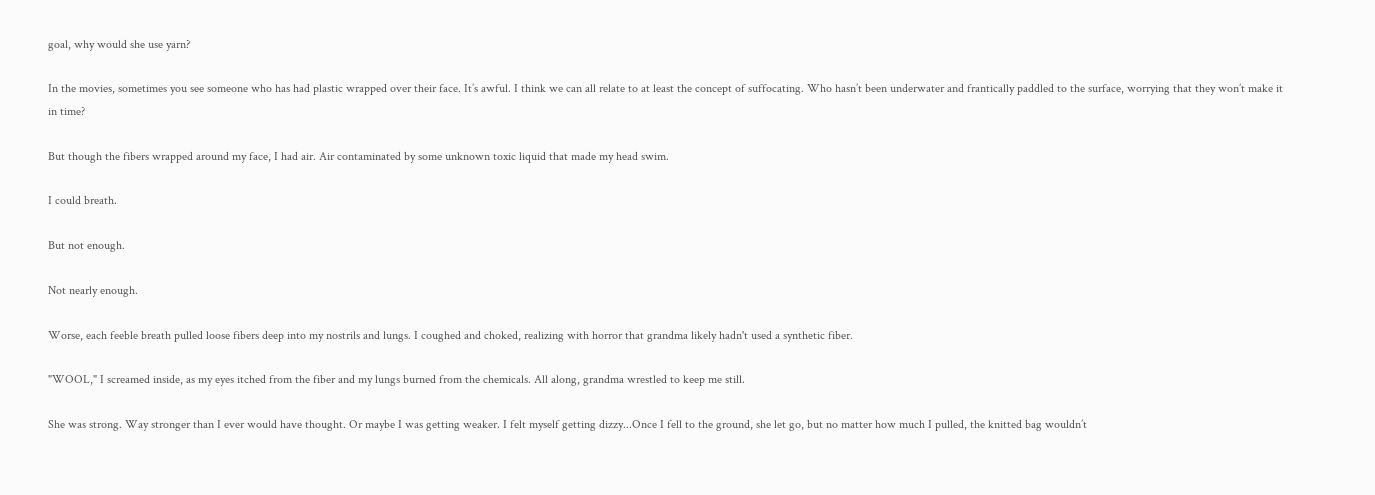goal, why would she use yarn?

In the movies, sometimes you see someone who has had plastic wrapped over their face. It’s awful. I think we can all relate to at least the concept of suffocating. Who hasn’t been underwater and frantically paddled to the surface, worrying that they won’t make it in time?

But though the fibers wrapped around my face, I had air. Air contaminated by some unknown toxic liquid that made my head swim.

I could breath.

But not enough.

Not nearly enough.

Worse, each feeble breath pulled loose fibers deep into my nostrils and lungs. I coughed and choked, realizing with horror that grandma likely hadn't used a synthetic fiber.

"WOOL," I screamed inside, as my eyes itched from the fiber and my lungs burned from the chemicals. All along, grandma wrestled to keep me still.

She was strong. Way stronger than I ever would have thought. Or maybe I was getting weaker. I felt myself getting dizzy...Once I fell to the ground, she let go, but no matter how much I pulled, the knitted bag wouldn’t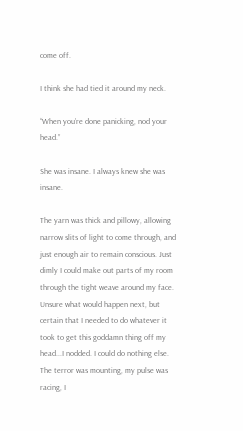come off.

I think she had tied it around my neck.

“When you’re done panicking, nod your head.”

She was insane. I always knew she was insane.

The yarn was thick and pillowy, allowing narrow slits of light to come through, and just enough air to remain conscious. Just dimly I could make out parts of my room through the tight weave around my face. Unsure what would happen next, but certain that I needed to do whatever it took to get this goddamn thing off my head...I nodded. I could do nothing else. The terror was mounting, my pulse was racing, I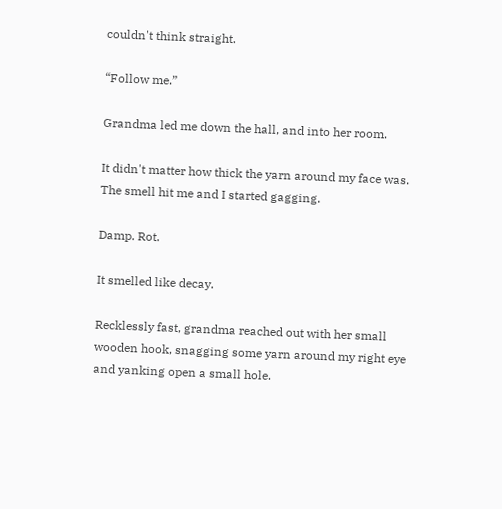couldn't think straight.

“Follow me.”

Grandma led me down the hall, and into her room.

It didn't matter how thick the yarn around my face was. The smell hit me and I started gagging.

Damp. Rot.

It smelled like decay.

Recklessly fast, grandma reached out with her small wooden hook, snagging some yarn around my right eye and yanking open a small hole.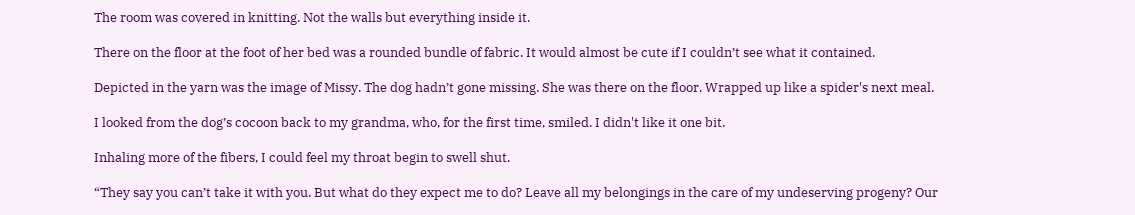The room was covered in knitting. Not the walls but everything inside it.

There on the floor at the foot of her bed was a rounded bundle of fabric. It would almost be cute if I couldn’t see what it contained.

Depicted in the yarn was the image of Missy. The dog hadn’t gone missing. She was there on the floor. Wrapped up like a spider's next meal.

I looked from the dog’s cocoon back to my grandma, who, for the first time, smiled. I didn't like it one bit.

Inhaling more of the fibers, I could feel my throat begin to swell shut.

“They say you can’t take it with you. But what do they expect me to do? Leave all my belongings in the care of my undeserving progeny? Our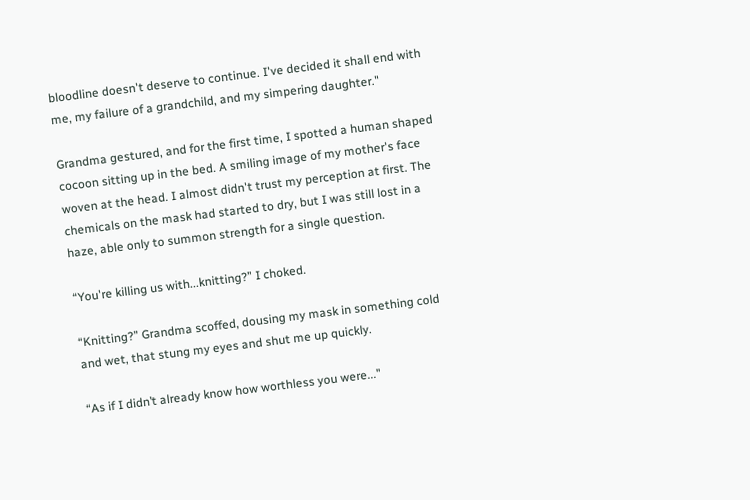bloodline doesn't deserve to continue. I've decided it shall end with me, my failure of a grandchild, and my simpering daughter."

Grandma gestured, and for the first time, I spotted a human shaped cocoon sitting up in the bed. A smiling image of my mother's face woven at the head. I almost didn't trust my perception at first. The chemicals on the mask had started to dry, but I was still lost in a haze, able only to summon strength for a single question.

“You're killing us with...knitting?” I choked.

“Knitting?” Grandma scoffed, dousing my mask in something cold and wet, that stung my eyes and shut me up quickly.

“As if I didn’t already know how worthless you were..."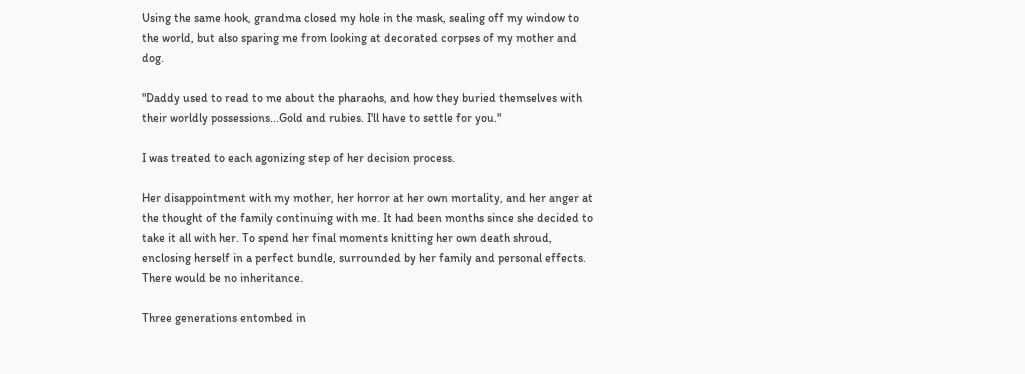Using the same hook, grandma closed my hole in the mask, sealing off my window to the world, but also sparing me from looking at decorated corpses of my mother and dog.

"Daddy used to read to me about the pharaohs, and how they buried themselves with their worldly possessions...Gold and rubies. I'll have to settle for you."

I was treated to each agonizing step of her decision process.

Her disappointment with my mother, her horror at her own mortality, and her anger at the thought of the family continuing with me. It had been months since she decided to take it all with her. To spend her final moments knitting her own death shroud, enclosing herself in a perfect bundle, surrounded by her family and personal effects. There would be no inheritance.

Three generations entombed in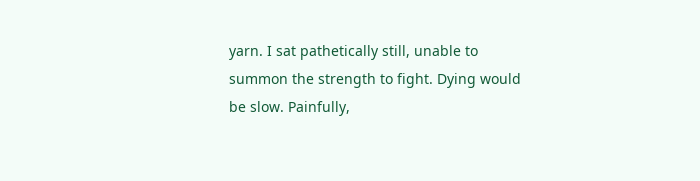yarn. I sat pathetically still, unable to summon the strength to fight. Dying would be slow. Painfully,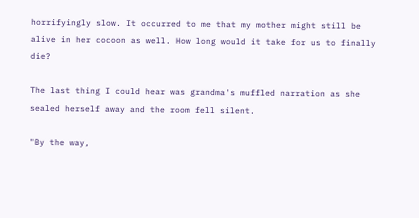horrifyingly slow. It occurred to me that my mother might still be alive in her cocoon as well. How long would it take for us to finally die?

The last thing I could hear was grandma's muffled narration as she sealed herself away and the room fell silent.

"By the way,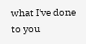what I've done to you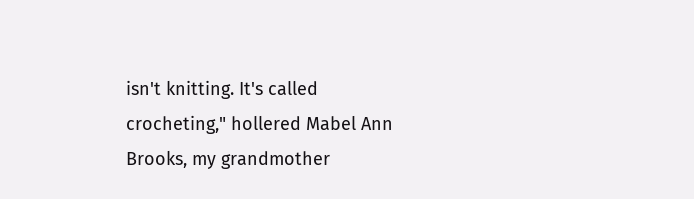isn't knitting. It's called crocheting," hollered Mabel Ann Brooks, my grandmother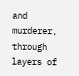and murderer, through layers of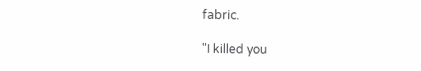fabric.

"I killed you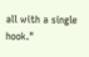all with a single hook."